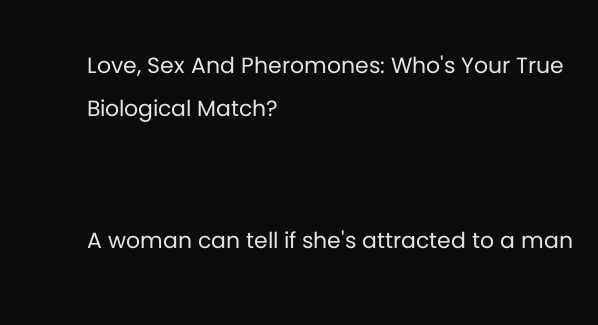Love, Sex And Pheromones: Who's Your True Biological Match?


A woman can tell if she's attracted to a man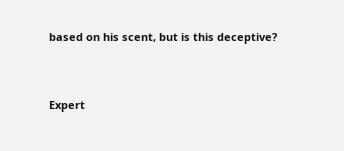based on his scent, but is this deceptive?


Expert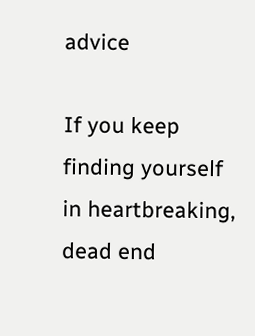advice

If you keep finding yourself in heartbreaking, dead end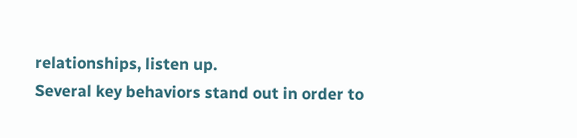relationships, listen up.
Several key behaviors stand out in order to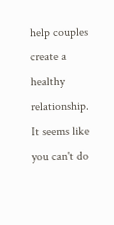help couples create a healthy relationship.
It seems like you can't do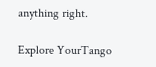anything right.

Explore YourTango